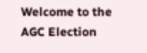Welcome to the AGC Election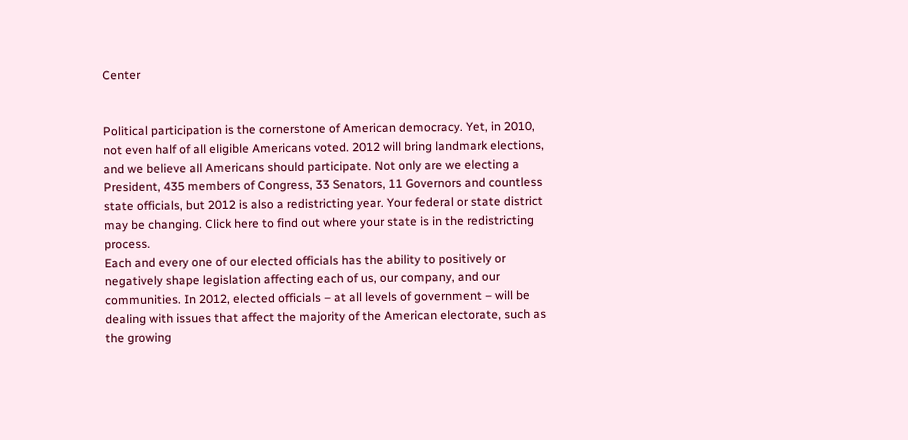Center


Political participation is the cornerstone of American democracy. Yet, in 2010, not even half of all eligible Americans voted. 2012 will bring landmark elections, and we believe all Americans should participate. Not only are we electing a President, 435 members of Congress, 33 Senators, 11 Governors and countless state officials, but 2012 is also a redistricting year. Your federal or state district may be changing. Click here to find out where your state is in the redistricting process.
Each and every one of our elected officials has the ability to positively or negatively shape legislation affecting each of us, our company, and our communities. In 2012, elected officials – at all levels of government – will be dealing with issues that affect the majority of the American electorate, such as the growing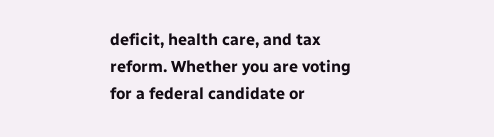deficit, health care, and tax reform. Whether you are voting for a federal candidate or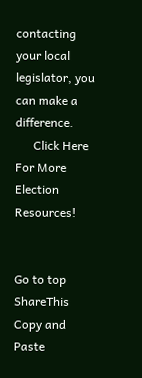contacting your local legislator, you can make a difference.
      Click Here For More Election Resources!


Go to top
ShareThis Copy and Paste